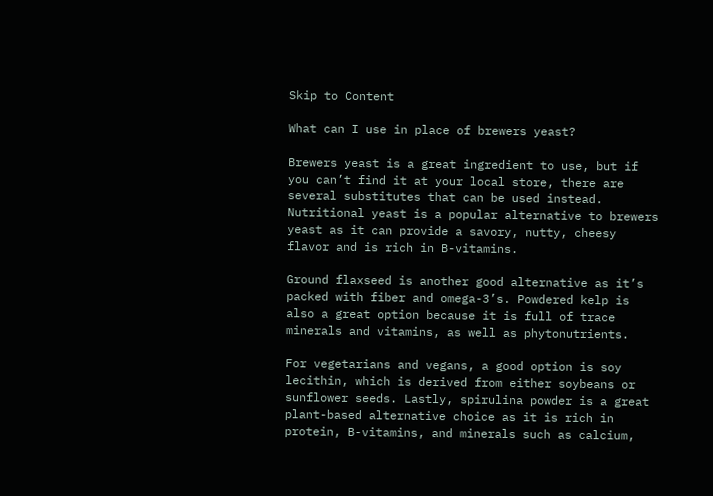Skip to Content

What can I use in place of brewers yeast?

Brewers yeast is a great ingredient to use, but if you can’t find it at your local store, there are several substitutes that can be used instead. Nutritional yeast is a popular alternative to brewers yeast as it can provide a savory, nutty, cheesy flavor and is rich in B-vitamins.

Ground flaxseed is another good alternative as it’s packed with fiber and omega-3’s. Powdered kelp is also a great option because it is full of trace minerals and vitamins, as well as phytonutrients.

For vegetarians and vegans, a good option is soy lecithin, which is derived from either soybeans or sunflower seeds. Lastly, spirulina powder is a great plant-based alternative choice as it is rich in protein, B-vitamins, and minerals such as calcium,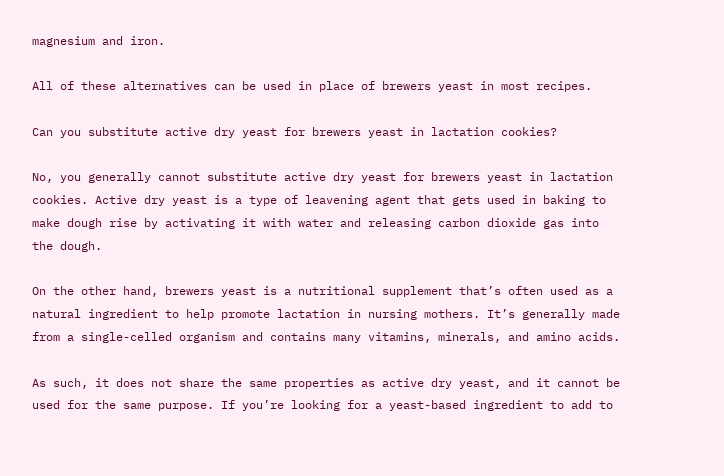magnesium and iron.

All of these alternatives can be used in place of brewers yeast in most recipes.

Can you substitute active dry yeast for brewers yeast in lactation cookies?

No, you generally cannot substitute active dry yeast for brewers yeast in lactation cookies. Active dry yeast is a type of leavening agent that gets used in baking to make dough rise by activating it with water and releasing carbon dioxide gas into the dough.

On the other hand, brewers yeast is a nutritional supplement that’s often used as a natural ingredient to help promote lactation in nursing mothers. It’s generally made from a single-celled organism and contains many vitamins, minerals, and amino acids.

As such, it does not share the same properties as active dry yeast, and it cannot be used for the same purpose. If you’re looking for a yeast-based ingredient to add to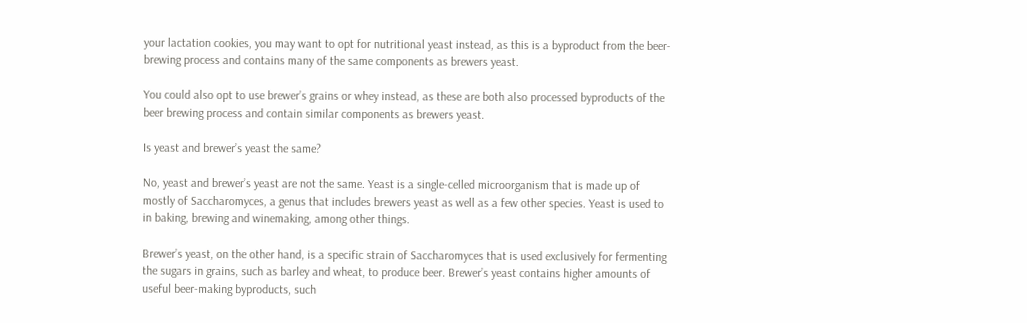your lactation cookies, you may want to opt for nutritional yeast instead, as this is a byproduct from the beer-brewing process and contains many of the same components as brewers yeast.

You could also opt to use brewer’s grains or whey instead, as these are both also processed byproducts of the beer brewing process and contain similar components as brewers yeast.

Is yeast and brewer’s yeast the same?

No, yeast and brewer’s yeast are not the same. Yeast is a single-celled microorganism that is made up of mostly of Saccharomyces, a genus that includes brewers yeast as well as a few other species. Yeast is used to in baking, brewing and winemaking, among other things.

Brewer’s yeast, on the other hand, is a specific strain of Saccharomyces that is used exclusively for fermenting the sugars in grains, such as barley and wheat, to produce beer. Brewer’s yeast contains higher amounts of useful beer-making byproducts, such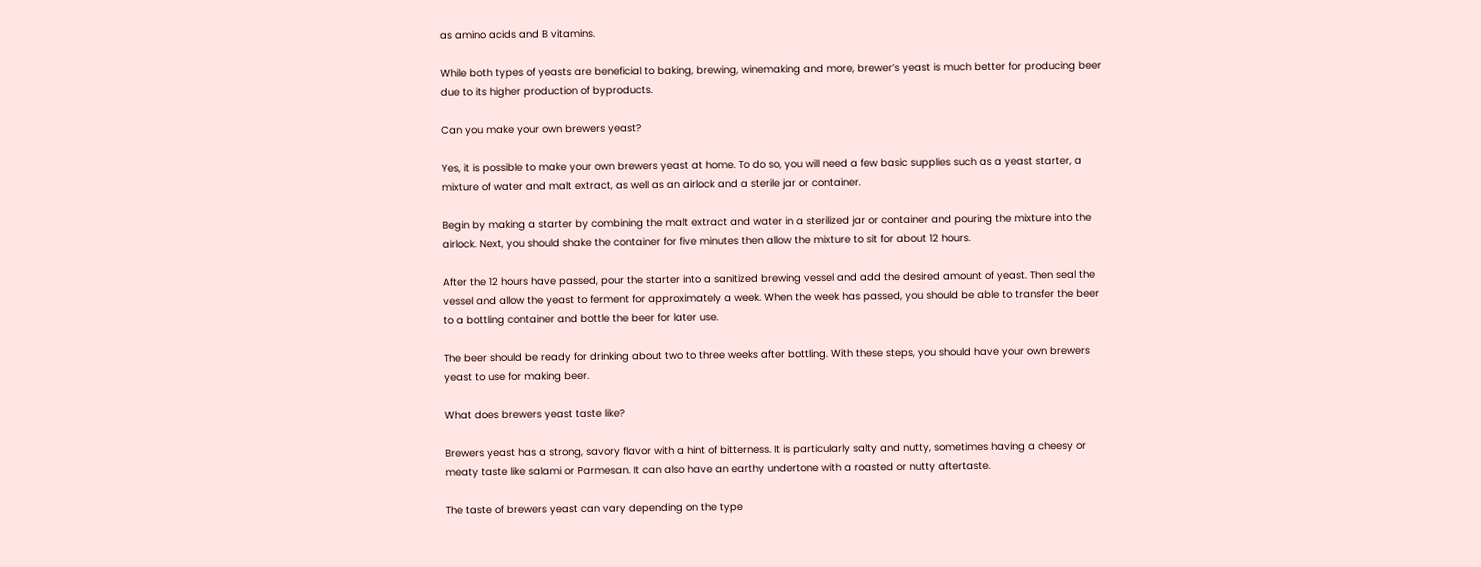as amino acids and B vitamins.

While both types of yeasts are beneficial to baking, brewing, winemaking and more, brewer’s yeast is much better for producing beer due to its higher production of byproducts.

Can you make your own brewers yeast?

Yes, it is possible to make your own brewers yeast at home. To do so, you will need a few basic supplies such as a yeast starter, a mixture of water and malt extract, as well as an airlock and a sterile jar or container.

Begin by making a starter by combining the malt extract and water in a sterilized jar or container and pouring the mixture into the airlock. Next, you should shake the container for five minutes then allow the mixture to sit for about 12 hours.

After the 12 hours have passed, pour the starter into a sanitized brewing vessel and add the desired amount of yeast. Then seal the vessel and allow the yeast to ferment for approximately a week. When the week has passed, you should be able to transfer the beer to a bottling container and bottle the beer for later use.

The beer should be ready for drinking about two to three weeks after bottling. With these steps, you should have your own brewers yeast to use for making beer.

What does brewers yeast taste like?

Brewers yeast has a strong, savory flavor with a hint of bitterness. It is particularly salty and nutty, sometimes having a cheesy or meaty taste like salami or Parmesan. It can also have an earthy undertone with a roasted or nutty aftertaste.

The taste of brewers yeast can vary depending on the type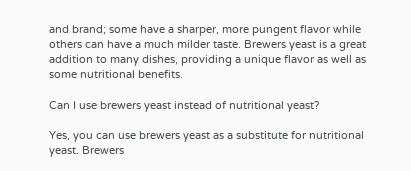and brand; some have a sharper, more pungent flavor while others can have a much milder taste. Brewers yeast is a great addition to many dishes, providing a unique flavor as well as some nutritional benefits.

Can I use brewers yeast instead of nutritional yeast?

Yes, you can use brewers yeast as a substitute for nutritional yeast. Brewers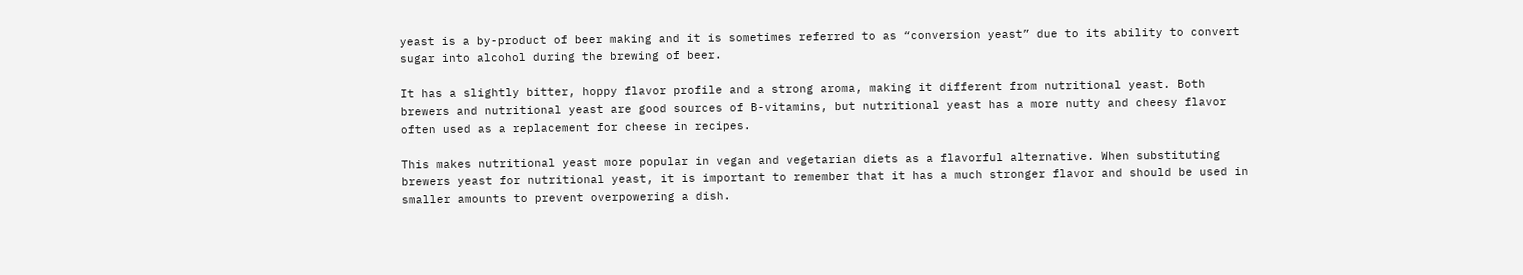yeast is a by-product of beer making and it is sometimes referred to as “conversion yeast” due to its ability to convert sugar into alcohol during the brewing of beer.

It has a slightly bitter, hoppy flavor profile and a strong aroma, making it different from nutritional yeast. Both brewers and nutritional yeast are good sources of B-vitamins, but nutritional yeast has a more nutty and cheesy flavor often used as a replacement for cheese in recipes.

This makes nutritional yeast more popular in vegan and vegetarian diets as a flavorful alternative. When substituting brewers yeast for nutritional yeast, it is important to remember that it has a much stronger flavor and should be used in smaller amounts to prevent overpowering a dish.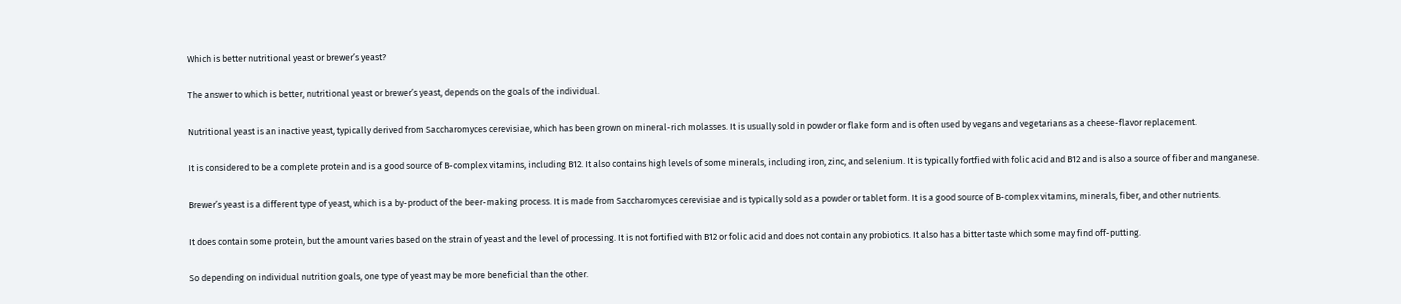Which is better nutritional yeast or brewer’s yeast?

The answer to which is better, nutritional yeast or brewer’s yeast, depends on the goals of the individual.

Nutritional yeast is an inactive yeast, typically derived from Saccharomyces cerevisiae, which has been grown on mineral-rich molasses. It is usually sold in powder or flake form and is often used by vegans and vegetarians as a cheese-flavor replacement.

It is considered to be a complete protein and is a good source of B-complex vitamins, including B12. It also contains high levels of some minerals, including iron, zinc, and selenium. It is typically fortfied with folic acid and B12 and is also a source of fiber and manganese.

Brewer’s yeast is a different type of yeast, which is a by-product of the beer-making process. It is made from Saccharomyces cerevisiae and is typically sold as a powder or tablet form. It is a good source of B-complex vitamins, minerals, fiber, and other nutrients.

It does contain some protein, but the amount varies based on the strain of yeast and the level of processing. It is not fortified with B12 or folic acid and does not contain any probiotics. It also has a bitter taste which some may find off-putting.

So depending on individual nutrition goals, one type of yeast may be more beneficial than the other.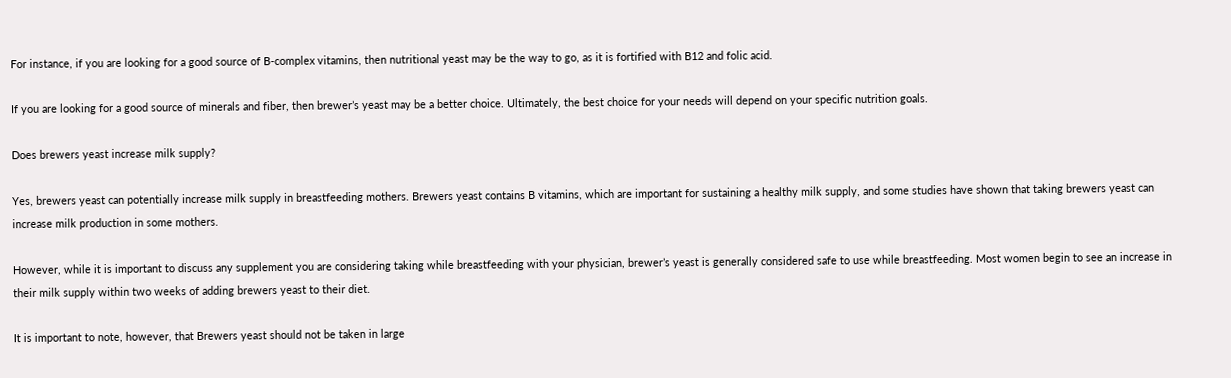For instance, if you are looking for a good source of B-complex vitamins, then nutritional yeast may be the way to go, as it is fortified with B12 and folic acid.

If you are looking for a good source of minerals and fiber, then brewer’s yeast may be a better choice. Ultimately, the best choice for your needs will depend on your specific nutrition goals.

Does brewers yeast increase milk supply?

Yes, brewers yeast can potentially increase milk supply in breastfeeding mothers. Brewers yeast contains B vitamins, which are important for sustaining a healthy milk supply, and some studies have shown that taking brewers yeast can increase milk production in some mothers.

However, while it is important to discuss any supplement you are considering taking while breastfeeding with your physician, brewer’s yeast is generally considered safe to use while breastfeeding. Most women begin to see an increase in their milk supply within two weeks of adding brewers yeast to their diet.

It is important to note, however, that Brewers yeast should not be taken in large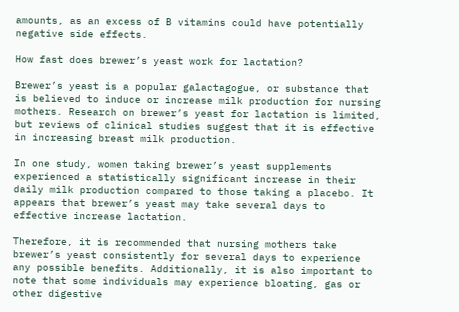amounts, as an excess of B vitamins could have potentially negative side effects.

How fast does brewer’s yeast work for lactation?

Brewer’s yeast is a popular galactagogue, or substance that is believed to induce or increase milk production for nursing mothers. Research on brewer’s yeast for lactation is limited, but reviews of clinical studies suggest that it is effective in increasing breast milk production.

In one study, women taking brewer’s yeast supplements experienced a statistically significant increase in their daily milk production compared to those taking a placebo. It appears that brewer’s yeast may take several days to effective increase lactation.

Therefore, it is recommended that nursing mothers take brewer’s yeast consistently for several days to experience any possible benefits. Additionally, it is also important to note that some individuals may experience bloating, gas or other digestive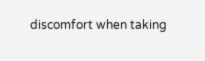discomfort when taking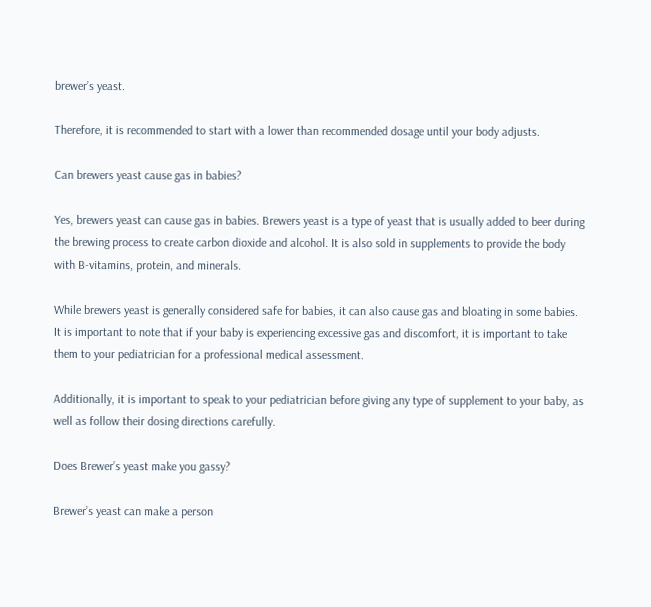brewer’s yeast.

Therefore, it is recommended to start with a lower than recommended dosage until your body adjusts.

Can brewers yeast cause gas in babies?

Yes, brewers yeast can cause gas in babies. Brewers yeast is a type of yeast that is usually added to beer during the brewing process to create carbon dioxide and alcohol. It is also sold in supplements to provide the body with B-vitamins, protein, and minerals.

While brewers yeast is generally considered safe for babies, it can also cause gas and bloating in some babies. It is important to note that if your baby is experiencing excessive gas and discomfort, it is important to take them to your pediatrician for a professional medical assessment.

Additionally, it is important to speak to your pediatrician before giving any type of supplement to your baby, as well as follow their dosing directions carefully.

Does Brewer’s yeast make you gassy?

Brewer’s yeast can make a person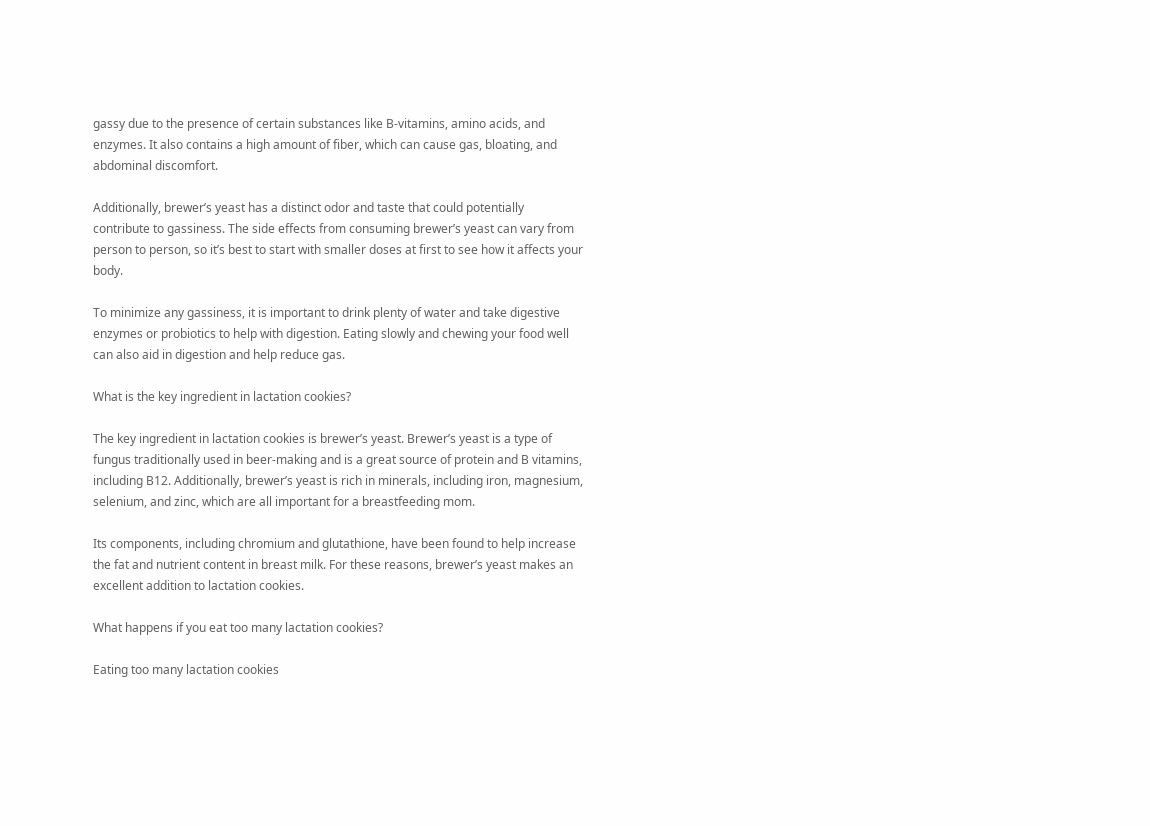gassy due to the presence of certain substances like B-vitamins, amino acids, and enzymes. It also contains a high amount of fiber, which can cause gas, bloating, and abdominal discomfort.

Additionally, brewer’s yeast has a distinct odor and taste that could potentially contribute to gassiness. The side effects from consuming brewer’s yeast can vary from person to person, so it’s best to start with smaller doses at first to see how it affects your body.

To minimize any gassiness, it is important to drink plenty of water and take digestive enzymes or probiotics to help with digestion. Eating slowly and chewing your food well can also aid in digestion and help reduce gas.

What is the key ingredient in lactation cookies?

The key ingredient in lactation cookies is brewer’s yeast. Brewer’s yeast is a type of fungus traditionally used in beer-making and is a great source of protein and B vitamins, including B12. Additionally, brewer’s yeast is rich in minerals, including iron, magnesium, selenium, and zinc, which are all important for a breastfeeding mom.

Its components, including chromium and glutathione, have been found to help increase the fat and nutrient content in breast milk. For these reasons, brewer’s yeast makes an excellent addition to lactation cookies.

What happens if you eat too many lactation cookies?

Eating too many lactation cookies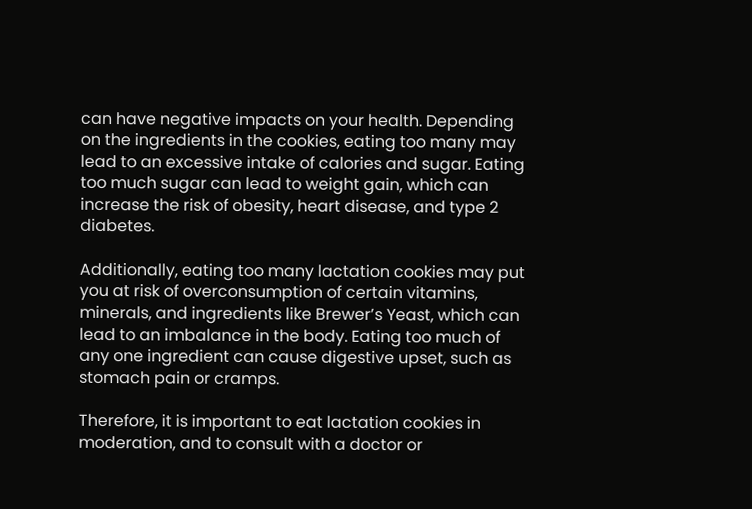can have negative impacts on your health. Depending on the ingredients in the cookies, eating too many may lead to an excessive intake of calories and sugar. Eating too much sugar can lead to weight gain, which can increase the risk of obesity, heart disease, and type 2 diabetes.

Additionally, eating too many lactation cookies may put you at risk of overconsumption of certain vitamins, minerals, and ingredients like Brewer’s Yeast, which can lead to an imbalance in the body. Eating too much of any one ingredient can cause digestive upset, such as stomach pain or cramps.

Therefore, it is important to eat lactation cookies in moderation, and to consult with a doctor or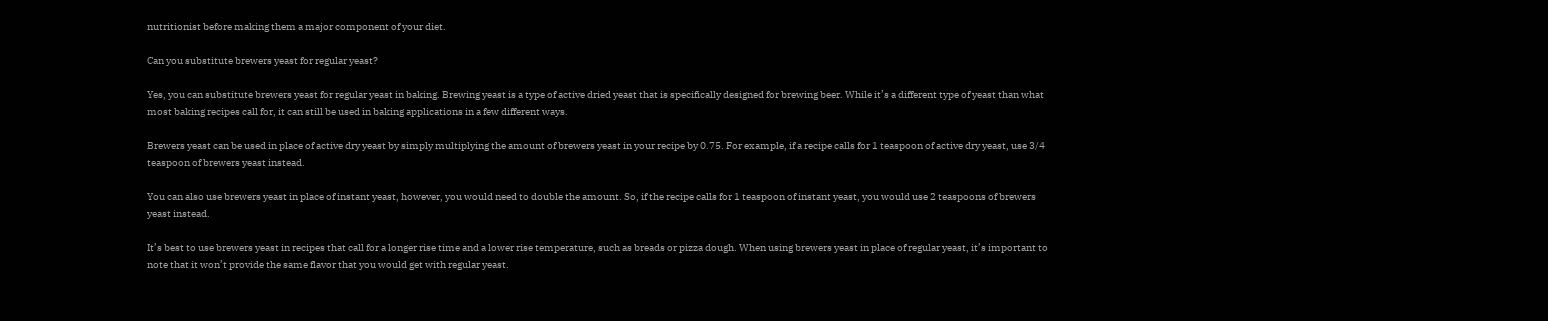nutritionist before making them a major component of your diet.

Can you substitute brewers yeast for regular yeast?

Yes, you can substitute brewers yeast for regular yeast in baking. Brewing yeast is a type of active dried yeast that is specifically designed for brewing beer. While it’s a different type of yeast than what most baking recipes call for, it can still be used in baking applications in a few different ways.

Brewers yeast can be used in place of active dry yeast by simply multiplying the amount of brewers yeast in your recipe by 0.75. For example, if a recipe calls for 1 teaspoon of active dry yeast, use 3/4 teaspoon of brewers yeast instead.

You can also use brewers yeast in place of instant yeast, however, you would need to double the amount. So, if the recipe calls for 1 teaspoon of instant yeast, you would use 2 teaspoons of brewers yeast instead.

It’s best to use brewers yeast in recipes that call for a longer rise time and a lower rise temperature, such as breads or pizza dough. When using brewers yeast in place of regular yeast, it’s important to note that it won’t provide the same flavor that you would get with regular yeast.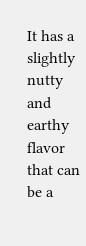It has a slightly nutty and earthy flavor that can be a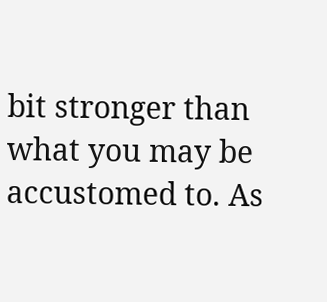bit stronger than what you may be accustomed to. As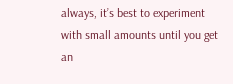always, it’s best to experiment with small amounts until you get an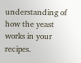understanding of how the yeast works in your recipes.